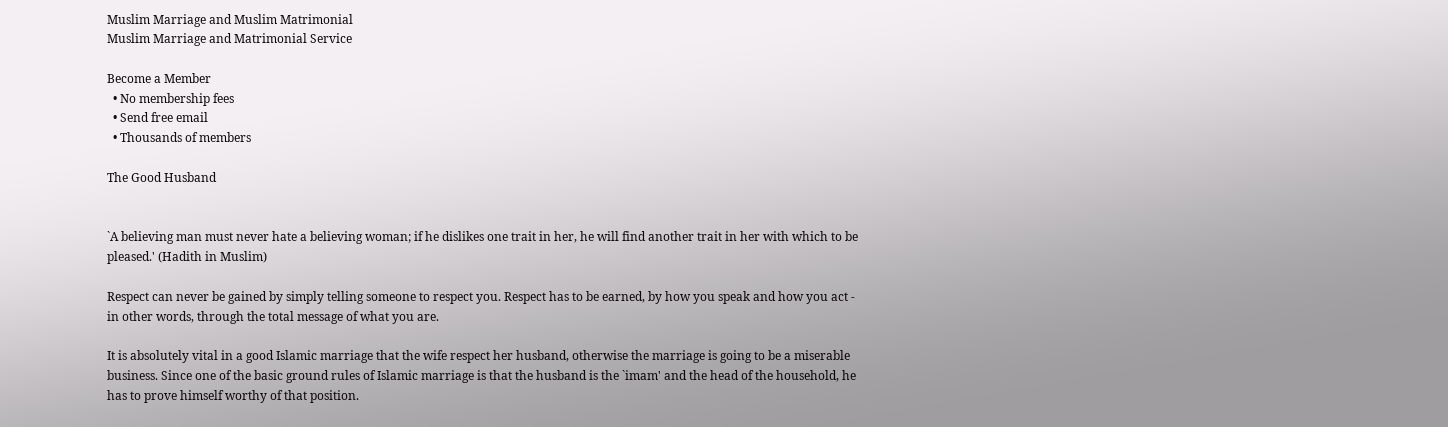Muslim Marriage and Muslim Matrimonial
Muslim Marriage and Matrimonial Service

Become a Member
  • No membership fees
  • Send free email
  • Thousands of members

The Good Husband


`A believing man must never hate a believing woman; if he dislikes one trait in her, he will find another trait in her with which to be pleased.' (Hadith in Muslim)

Respect can never be gained by simply telling someone to respect you. Respect has to be earned, by how you speak and how you act - in other words, through the total message of what you are.

It is absolutely vital in a good Islamic marriage that the wife respect her husband, otherwise the marriage is going to be a miserable business. Since one of the basic ground rules of Islamic marriage is that the husband is the `imam' and the head of the household, he has to prove himself worthy of that position.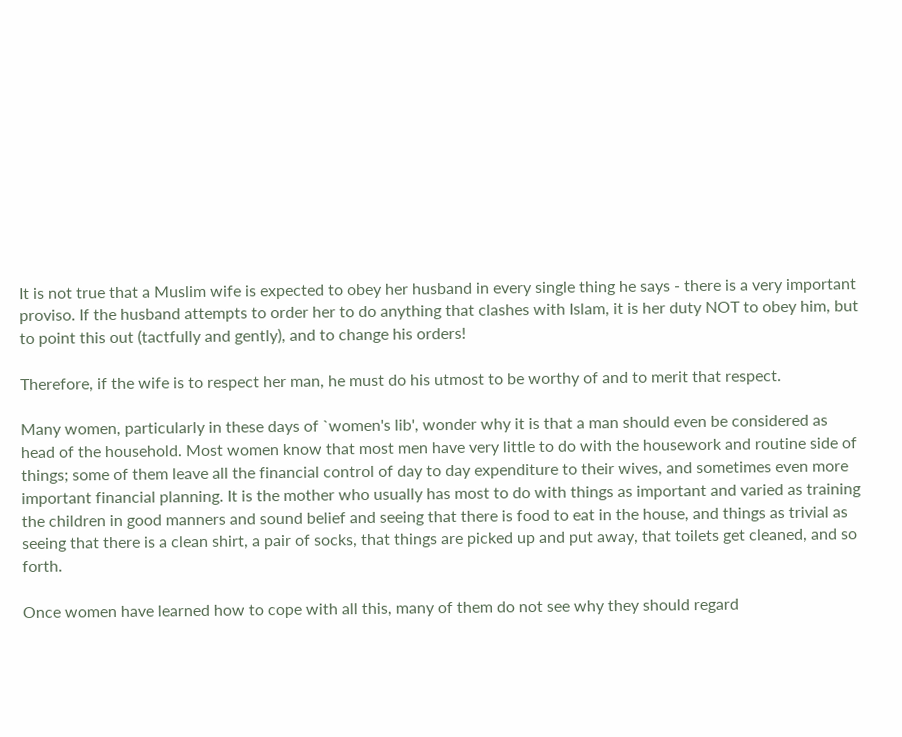It is not true that a Muslim wife is expected to obey her husband in every single thing he says - there is a very important proviso. If the husband attempts to order her to do anything that clashes with Islam, it is her duty NOT to obey him, but to point this out (tactfully and gently), and to change his orders!

Therefore, if the wife is to respect her man, he must do his utmost to be worthy of and to merit that respect.

Many women, particularly in these days of `women's lib', wonder why it is that a man should even be considered as head of the household. Most women know that most men have very little to do with the housework and routine side of things; some of them leave all the financial control of day to day expenditure to their wives, and sometimes even more important financial planning. It is the mother who usually has most to do with things as important and varied as training the children in good manners and sound belief and seeing that there is food to eat in the house, and things as trivial as seeing that there is a clean shirt, a pair of socks, that things are picked up and put away, that toilets get cleaned, and so forth.

Once women have learned how to cope with all this, many of them do not see why they should regard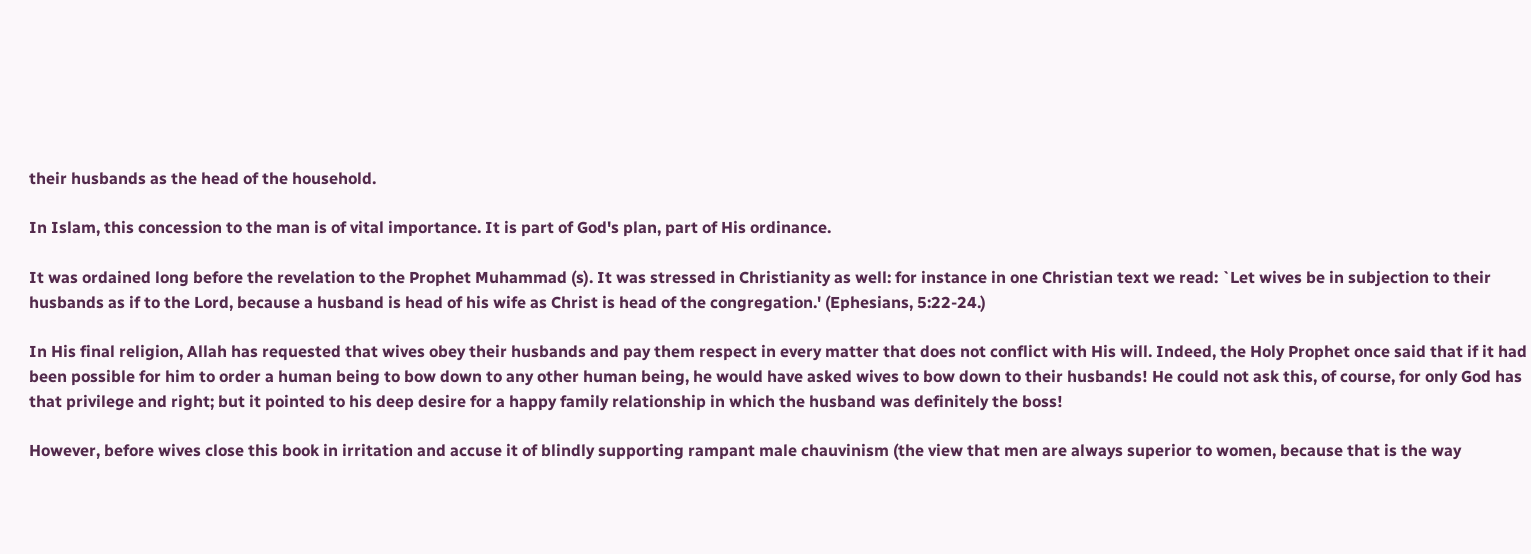their husbands as the head of the household.

In Islam, this concession to the man is of vital importance. It is part of God's plan, part of His ordinance.

It was ordained long before the revelation to the Prophet Muhammad (s). It was stressed in Christianity as well: for instance in one Christian text we read: `Let wives be in subjection to their husbands as if to the Lord, because a husband is head of his wife as Christ is head of the congregation.' (Ephesians, 5:22-24.)

In His final religion, Allah has requested that wives obey their husbands and pay them respect in every matter that does not conflict with His will. Indeed, the Holy Prophet once said that if it had been possible for him to order a human being to bow down to any other human being, he would have asked wives to bow down to their husbands! He could not ask this, of course, for only God has that privilege and right; but it pointed to his deep desire for a happy family relationship in which the husband was definitely the boss!

However, before wives close this book in irritation and accuse it of blindly supporting rampant male chauvinism (the view that men are always superior to women, because that is the way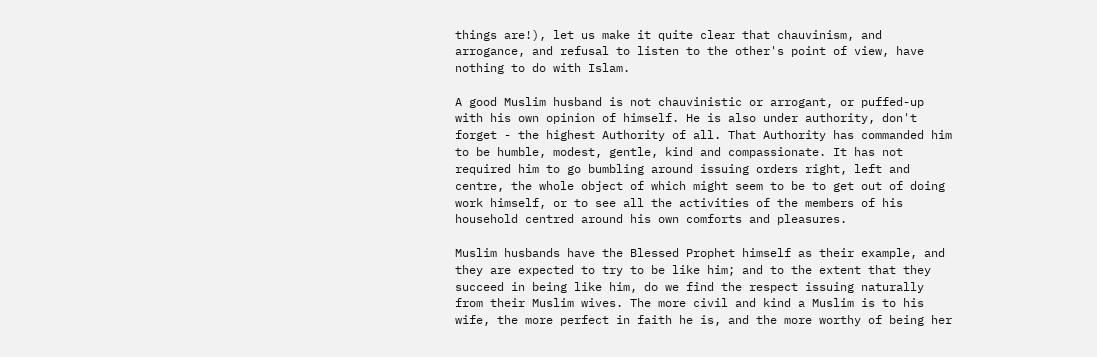things are!), let us make it quite clear that chauvinism, and arrogance, and refusal to listen to the other's point of view, have nothing to do with Islam.

A good Muslim husband is not chauvinistic or arrogant, or puffed-up with his own opinion of himself. He is also under authority, don't forget - the highest Authority of all. That Authority has commanded him to be humble, modest, gentle, kind and compassionate. It has not required him to go bumbling around issuing orders right, left and centre, the whole object of which might seem to be to get out of doing work himself, or to see all the activities of the members of his household centred around his own comforts and pleasures.

Muslim husbands have the Blessed Prophet himself as their example, and they are expected to try to be like him; and to the extent that they succeed in being like him, do we find the respect issuing naturally from their Muslim wives. The more civil and kind a Muslim is to his wife, the more perfect in faith he is, and the more worthy of being her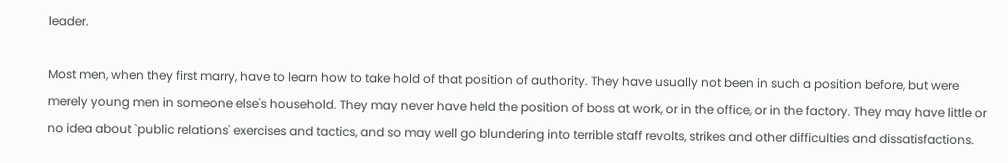leader.

Most men, when they first marry, have to learn how to take hold of that position of authority. They have usually not been in such a position before, but were merely young men in someone else's household. They may never have held the position of boss at work, or in the office, or in the factory. They may have little or no idea about `public relations' exercises and tactics, and so may well go blundering into terrible staff revolts, strikes and other difficulties and dissatisfactions.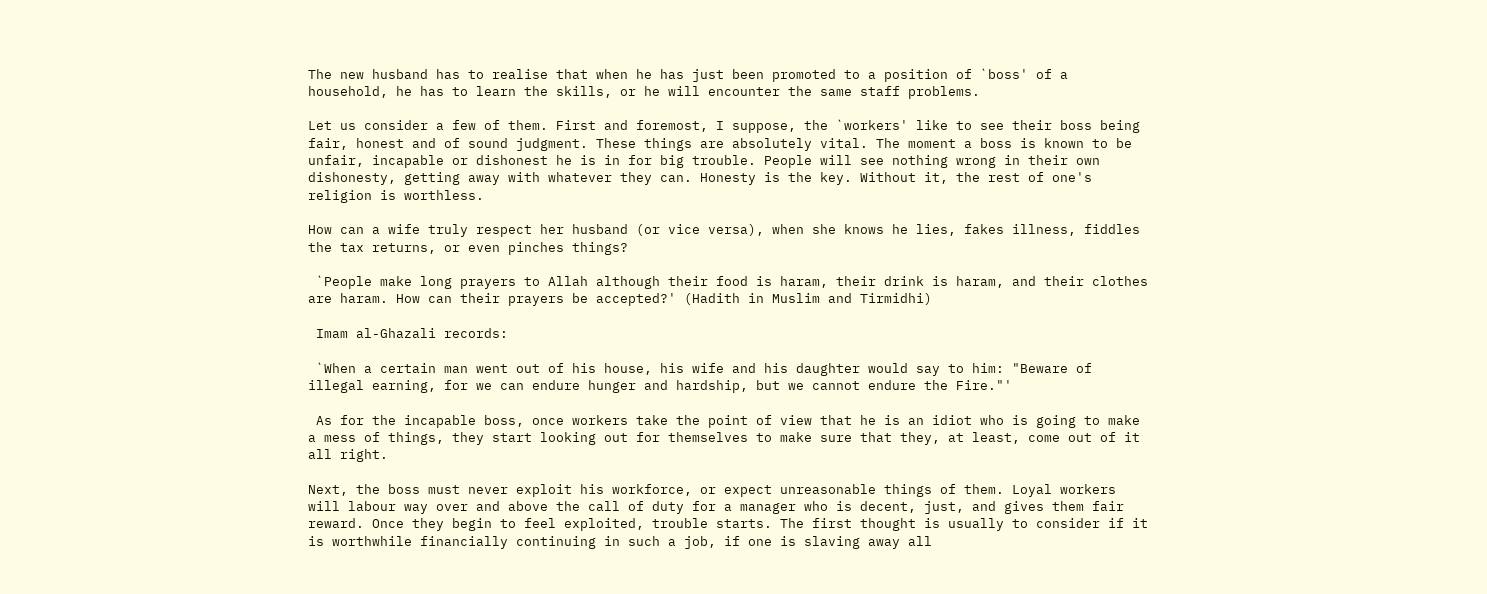The new husband has to realise that when he has just been promoted to a position of `boss' of a household, he has to learn the skills, or he will encounter the same staff problems.

Let us consider a few of them. First and foremost, I suppose, the `workers' like to see their boss being fair, honest and of sound judgment. These things are absolutely vital. The moment a boss is known to be unfair, incapable or dishonest he is in for big trouble. People will see nothing wrong in their own dishonesty, getting away with whatever they can. Honesty is the key. Without it, the rest of one's religion is worthless.

How can a wife truly respect her husband (or vice versa), when she knows he lies, fakes illness, fiddles the tax returns, or even pinches things?

 `People make long prayers to Allah although their food is haram, their drink is haram, and their clothes are haram. How can their prayers be accepted?' (Hadith in Muslim and Tirmidhi)

 Imam al-Ghazali records:

 `When a certain man went out of his house, his wife and his daughter would say to him: "Beware of illegal earning, for we can endure hunger and hardship, but we cannot endure the Fire."'

 As for the incapable boss, once workers take the point of view that he is an idiot who is going to make a mess of things, they start looking out for themselves to make sure that they, at least, come out of it all right.

Next, the boss must never exploit his workforce, or expect unreasonable things of them. Loyal workers will labour way over and above the call of duty for a manager who is decent, just, and gives them fair reward. Once they begin to feel exploited, trouble starts. The first thought is usually to consider if it is worthwhile financially continuing in such a job, if one is slaving away all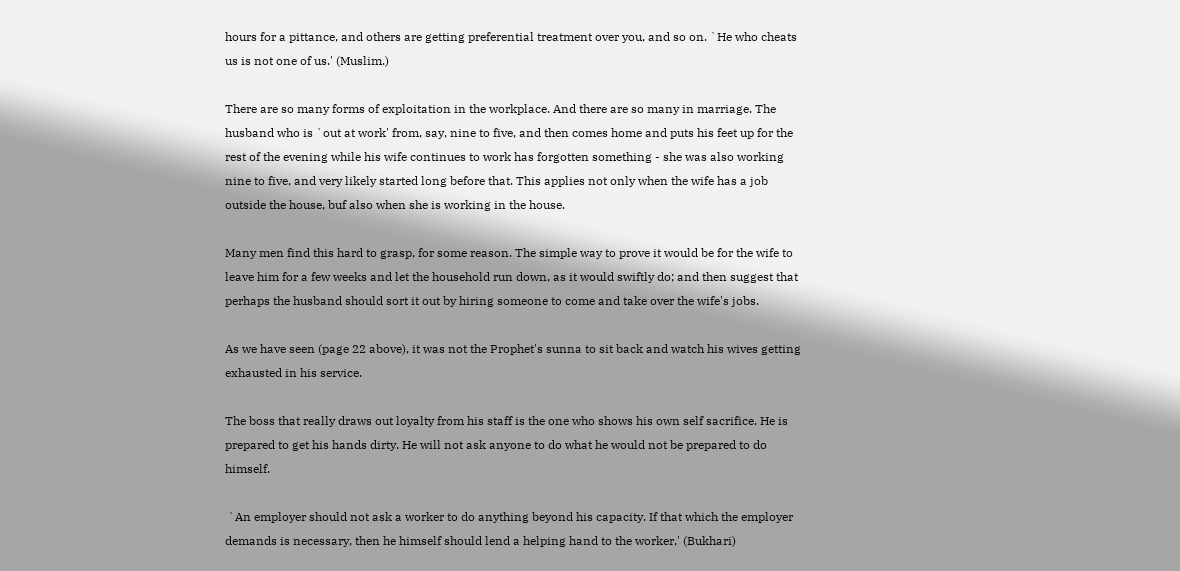hours for a pittance, and others are getting preferential treatment over you, and so on. `He who cheats us is not one of us.' (Muslim.)

There are so many forms of exploitation in the workplace. And there are so many in marriage. The husband who is `out at work' from, say, nine to five, and then comes home and puts his feet up for the rest of the evening while his wife continues to work has forgotten something - she was also working nine to five, and very likely started long before that. This applies not only when the wife has a job outside the house, buf also when she is working in the house.

Many men find this hard to grasp, for some reason. The simple way to prove it would be for the wife to leave him for a few weeks and let the household run down, as it would swiftly do; and then suggest that perhaps the husband should sort it out by hiring someone to come and take over the wife's jobs.

As we have seen (page 22 above), it was not the Prophet's sunna to sit back and watch his wives getting exhausted in his service.

The boss that really draws out loyalty from his staff is the one who shows his own self sacrifice. He is prepared to get his hands dirty. He will not ask anyone to do what he would not be prepared to do himself.

 `An employer should not ask a worker to do anything beyond his capacity. If that which the employer demands is necessary, then he himself should lend a helping hand to the worker,' (Bukhari)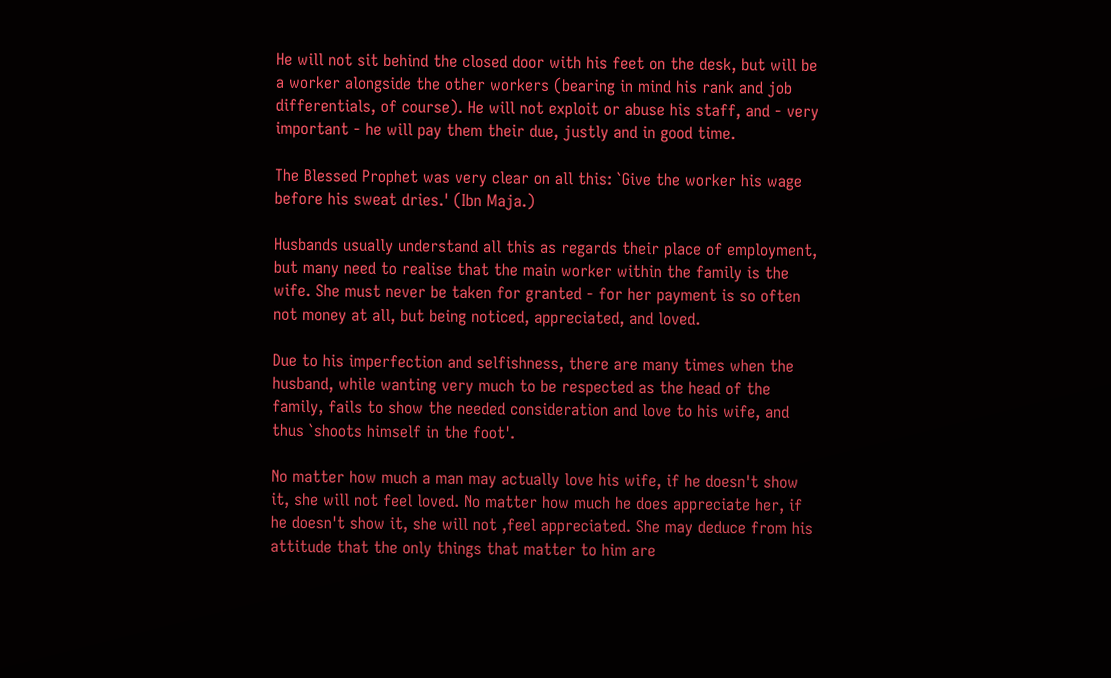He will not sit behind the closed door with his feet on the desk, but will be a worker alongside the other workers (bearing in mind his rank and job differentials, of course). He will not exploit or abuse his staff, and - very important - he will pay them their due, justly and in good time.

The Blessed Prophet was very clear on all this: `Give the worker his wage before his sweat dries.' (Ibn Maja.)

Husbands usually understand all this as regards their place of employment, but many need to realise that the main worker within the family is the wife. She must never be taken for granted - for her payment is so often not money at all, but being noticed, appreciated, and loved.

Due to his imperfection and selfishness, there are many times when the husband, while wanting very much to be respected as the head of the family, fails to show the needed consideration and love to his wife, and thus `shoots himself in the foot'.

No matter how much a man may actually love his wife, if he doesn't show it, she will not feel loved. No matter how much he does appreciate her, if he doesn't show it, she will not ,feel appreciated. She may deduce from his attitude that the only things that matter to him are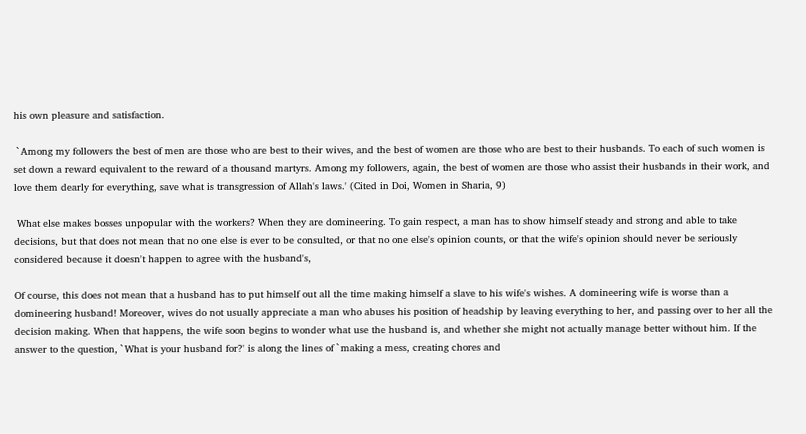his own pleasure and satisfaction.

 `Among my followers the best of men are those who are best to their wives, and the best of women are those who are best to their husbands. To each of such women is set down a reward equivalent to the reward of a thousand martyrs. Among my followers, again, the best of women are those who assist their husbands in their work, and love them dearly for everything, save what is transgression of Allah's laws.' (Cited in Doi, Women in Sharia, 9)

 What else makes bosses unpopular with the workers? When they are domineering. To gain respect, a man has to show himself steady and strong and able to take decisions, but that does not mean that no one else is ever to be consulted, or that no one else's opinion counts, or that the wife's opinion should never be seriously considered because it doesn't happen to agree with the husband's,

Of course, this does not mean that a husband has to put himself out all the time making himself a slave to his wife's wishes. A domineering wife is worse than a domineering husband! Moreover, wives do not usually appreciate a man who abuses his position of headship by leaving everything to her, and passing over to her all the decision making. When that happens, the wife soon begins to wonder what use the husband is, and whether she might not actually manage better without him. If the answer to the question, `What is your husband for?' is along the lines of `making a mess, creating chores and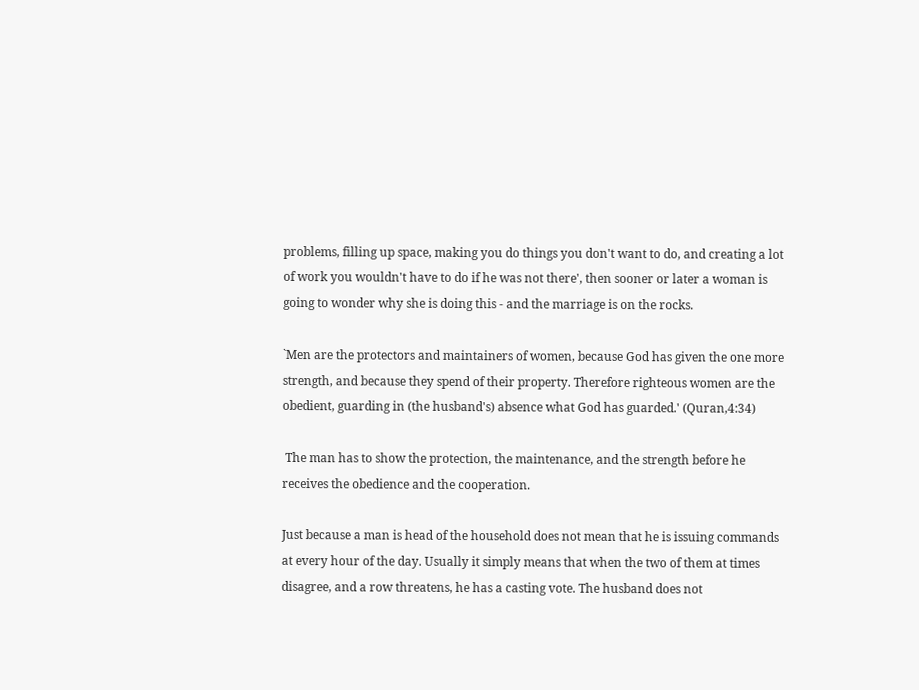problems, filling up space, making you do things you don't want to do, and creating a lot of work you wouldn't have to do if he was not there', then sooner or later a woman is going to wonder why she is doing this - and the marriage is on the rocks.

`Men are the protectors and maintainers of women, because God has given the one more strength, and because they spend of their property. Therefore righteous women are the obedient, guarding in (the husband's) absence what God has guarded.' (Quran,4:34)

 The man has to show the protection, the maintenance, and the strength before he receives the obedience and the cooperation.

Just because a man is head of the household does not mean that he is issuing commands at every hour of the day. Usually it simply means that when the two of them at times disagree, and a row threatens, he has a casting vote. The husband does not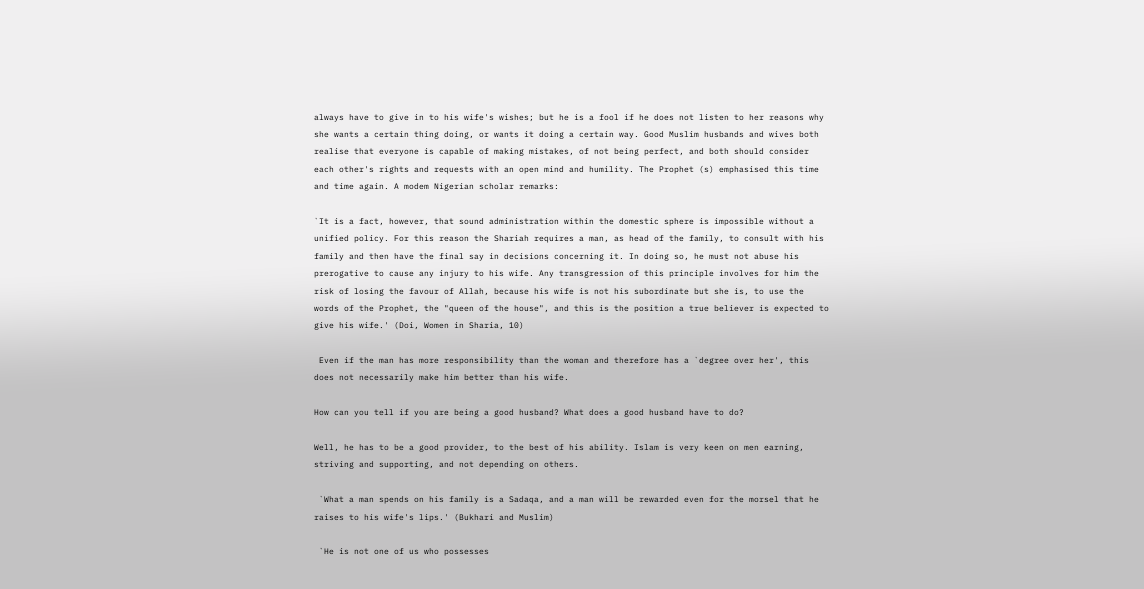always have to give in to his wife's wishes; but he is a fool if he does not listen to her reasons why she wants a certain thing doing, or wants it doing a certain way. Good Muslim husbands and wives both realise that everyone is capable of making mistakes, of not being perfect, and both should consider each other's rights and requests with an open mind and humility. The Prophet (s) emphasised this time and time again. A modem Nigerian scholar remarks:

`It is a fact, however, that sound administration within the domestic sphere is impossible without a unified policy. For this reason the Shariah requires a man, as head of the family, to consult with his family and then have the final say in decisions concerning it. In doing so, he must not abuse his prerogative to cause any injury to his wife. Any transgression of this principle involves for him the risk of losing the favour of Allah, because his wife is not his subordinate but she is, to use the words of the Prophet, the "queen of the house", and this is the position a true believer is expected to give his wife.' (Doi, Women in Sharia, 10)

 Even if the man has more responsibility than the woman and therefore has a `degree over her', this does not necessarily make him better than his wife.

How can you tell if you are being a good husband? What does a good husband have to do?

Well, he has to be a good provider, to the best of his ability. Islam is very keen on men earning, striving and supporting, and not depending on others.

 `What a man spends on his family is a Sadaqa, and a man will be rewarded even for the morsel that he raises to his wife's lips.' (Bukhari and Muslim)

 `He is not one of us who possesses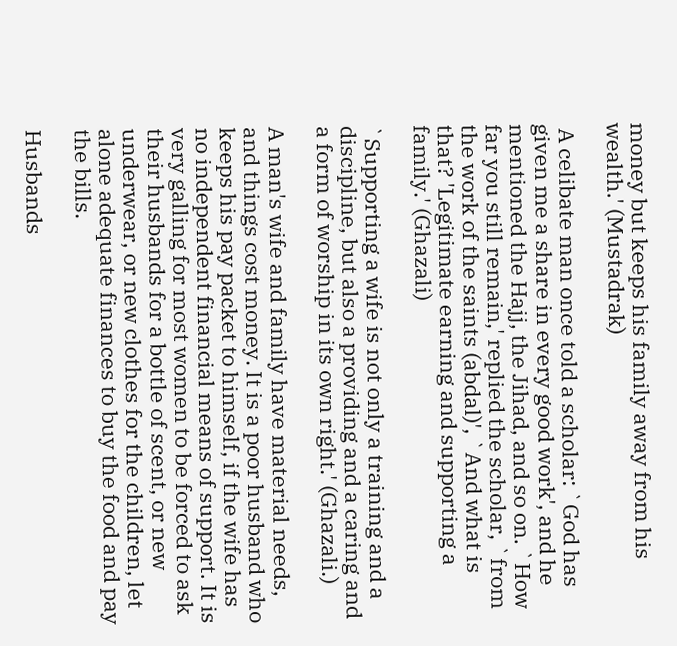money but keeps his family away from his wealth.' (Mustadrak)

 A celibate man once told a scholar: `God has given me a share in every good work', and he mentioned the Hajj, the Jihad, and so on. `How far you still remain,' replied the scholar, `from the work of the saints (abdal)', `And what is that? 'Legitimate earning and supporting a family.' (Ghazali)

`Supporting a wife is not only a training and a discipline, but also a providing and a caring and a form of worship in its own right.' (Ghazali.)

A man's wife and family have material needs, and things cost money. It is a poor husband who keeps his pay packet to himself, if the wife has no independent financial means of support. It is very galling for most women to be forced to ask their husbands for a bottle of scent, or new underwear, or new clothes for the children, let alone adequate finances to buy the food and pay the bills.

Husbands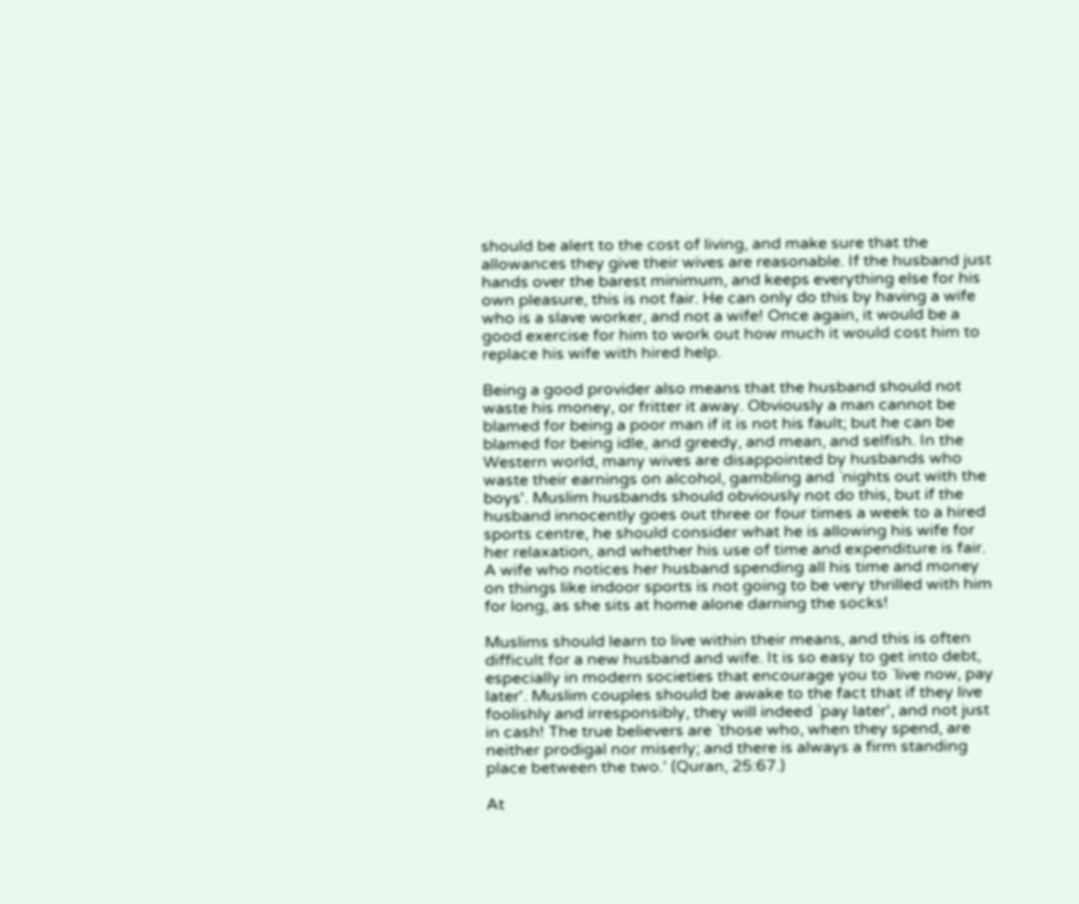should be alert to the cost of living, and make sure that the allowances they give their wives are reasonable. If the husband just hands over the barest minimum, and keeps everything else for his own pleasure, this is not fair. He can only do this by having a wife who is a slave worker, and not a wife! Once again, it would be a good exercise for him to work out how much it would cost him to replace his wife with hired help.

Being a good provider also means that the husband should not waste his money, or fritter it away. Obviously a man cannot be blamed for being a poor man if it is not his fault; but he can be blamed for being idle, and greedy, and mean, and selfish. In the Western world, many wives are disappointed by husbands who waste their earnings on alcohol, gambling and `nights out with the boys'. Muslim husbands should obviously not do this, but if the husband innocently goes out three or four times a week to a hired sports centre, he should consider what he is allowing his wife for her relaxation, and whether his use of time and expenditure is fair. A wife who notices her husband spending all his time and money on things like indoor sports is not going to be very thrilled with him for long, as she sits at home alone darning the socks!

Muslims should learn to live within their means, and this is often difficult for a new husband and wife. It is so easy to get into debt, especially in modern societies that encourage you to `live now, pay later'. Muslim couples should be awake to the fact that if they live foolishly and irresponsibly, they will indeed `pay later', and not just in cash! The true believers are `those who, when they spend, are neither prodigal nor miserly; and there is always a firm standing place between the two.' (Quran, 25:67.)

At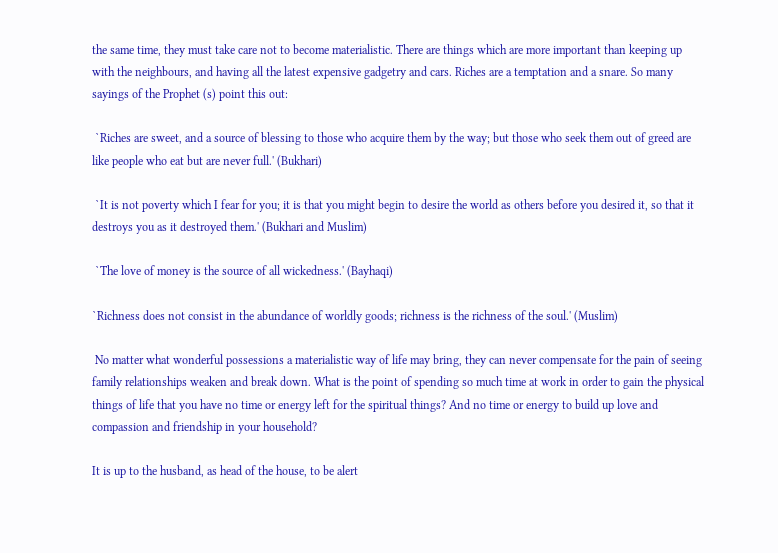the same time, they must take care not to become materialistic. There are things which are more important than keeping up with the neighbours, and having all the latest expensive gadgetry and cars. Riches are a temptation and a snare. So many sayings of the Prophet (s) point this out:

 `Riches are sweet, and a source of blessing to those who acquire them by the way; but those who seek them out of greed are like people who eat but are never full.' (Bukhari)

 `It is not poverty which I fear for you; it is that you might begin to desire the world as others before you desired it, so that it destroys you as it destroyed them.' (Bukhari and Muslim)

 `The love of money is the source of all wickedness.' (Bayhaqi)

`Richness does not consist in the abundance of worldly goods; richness is the richness of the soul.' (Muslim)

 No matter what wonderful possessions a materialistic way of life may bring, they can never compensate for the pain of seeing family relationships weaken and break down. What is the point of spending so much time at work in order to gain the physical things of life that you have no time or energy left for the spiritual things? And no time or energy to build up love and compassion and friendship in your household?

It is up to the husband, as head of the house, to be alert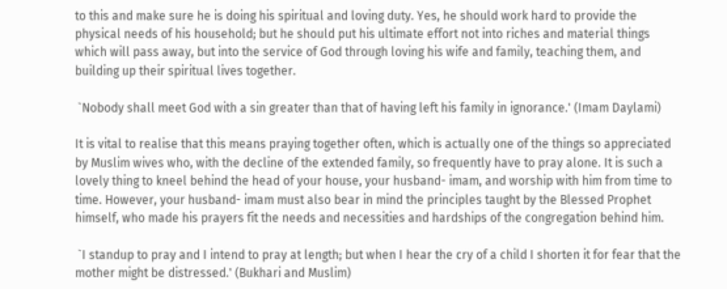to this and make sure he is doing his spiritual and loving duty. Yes, he should work hard to provide the physical needs of his household; but he should put his ultimate effort not into riches and material things which will pass away, but into the service of God through loving his wife and family, teaching them, and building up their spiritual lives together.

 `Nobody shall meet God with a sin greater than that of having left his family in ignorance.' (Imam Daylami)

It is vital to realise that this means praying together often, which is actually one of the things so appreciated by Muslim wives who, with the decline of the extended family, so frequently have to pray alone. It is such a lovely thing to kneel behind the head of your house, your husband- imam, and worship with him from time to time. However, your husband- imam must also bear in mind the principles taught by the Blessed Prophet himself, who made his prayers fit the needs and necessities and hardships of the congregation behind him.

 `I standup to pray and I intend to pray at length; but when I hear the cry of a child I shorten it for fear that the mother might be distressed.' (Bukhari and Muslim)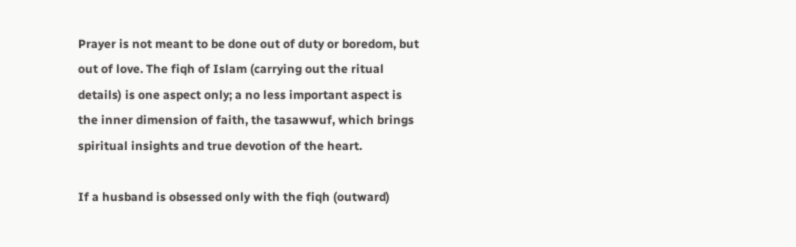Prayer is not meant to be done out of duty or boredom, but out of love. The fiqh of Islam (carrying out the ritual details) is one aspect only; a no less important aspect is the inner dimension of faith, the tasawwuf, which brings spiritual insights and true devotion of the heart.

If a husband is obsessed only with the fiqh (outward)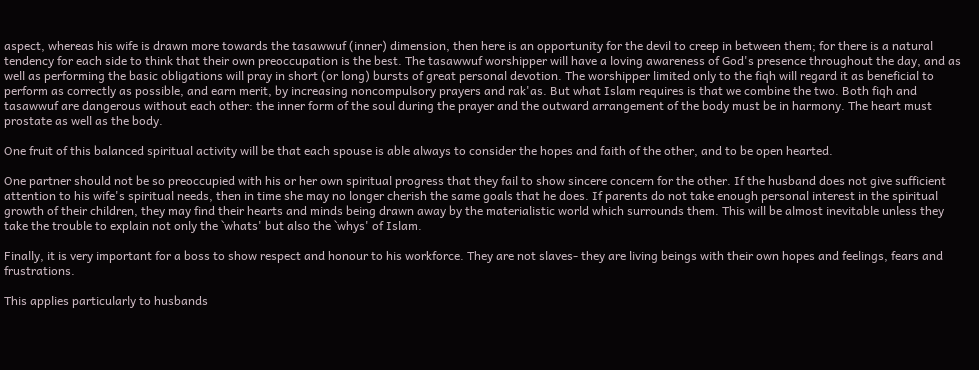aspect, whereas his wife is drawn more towards the tasawwuf (inner) dimension, then here is an opportunity for the devil to creep in between them; for there is a natural tendency for each side to think that their own preoccupation is the best. The tasawwuf worshipper will have a loving awareness of God's presence throughout the day, and as well as performing the basic obligations will pray in short (or long) bursts of great personal devotion. The worshipper limited only to the fiqh will regard it as beneficial to perform as correctly as possible, and earn merit, by increasing noncompulsory prayers and rak'as. But what Islam requires is that we combine the two. Both fiqh and tasawwuf are dangerous without each other: the inner form of the soul during the prayer and the outward arrangement of the body must be in harmony. The heart must prostate as well as the body.

One fruit of this balanced spiritual activity will be that each spouse is able always to consider the hopes and faith of the other, and to be open hearted.

One partner should not be so preoccupied with his or her own spiritual progress that they fail to show sincere concern for the other. If the husband does not give sufficient attention to his wife's spiritual needs, then in time she may no longer cherish the same goals that he does. If parents do not take enough personal interest in the spiritual growth of their children, they may find their hearts and minds being drawn away by the materialistic world which surrounds them. This will be almost inevitable unless they take the trouble to explain not only the `whats' but also the `whys' of Islam.

Finally, it is very important for a boss to show respect and honour to his workforce. They are not slaves- they are living beings with their own hopes and feelings, fears and frustrations.

This applies particularly to husbands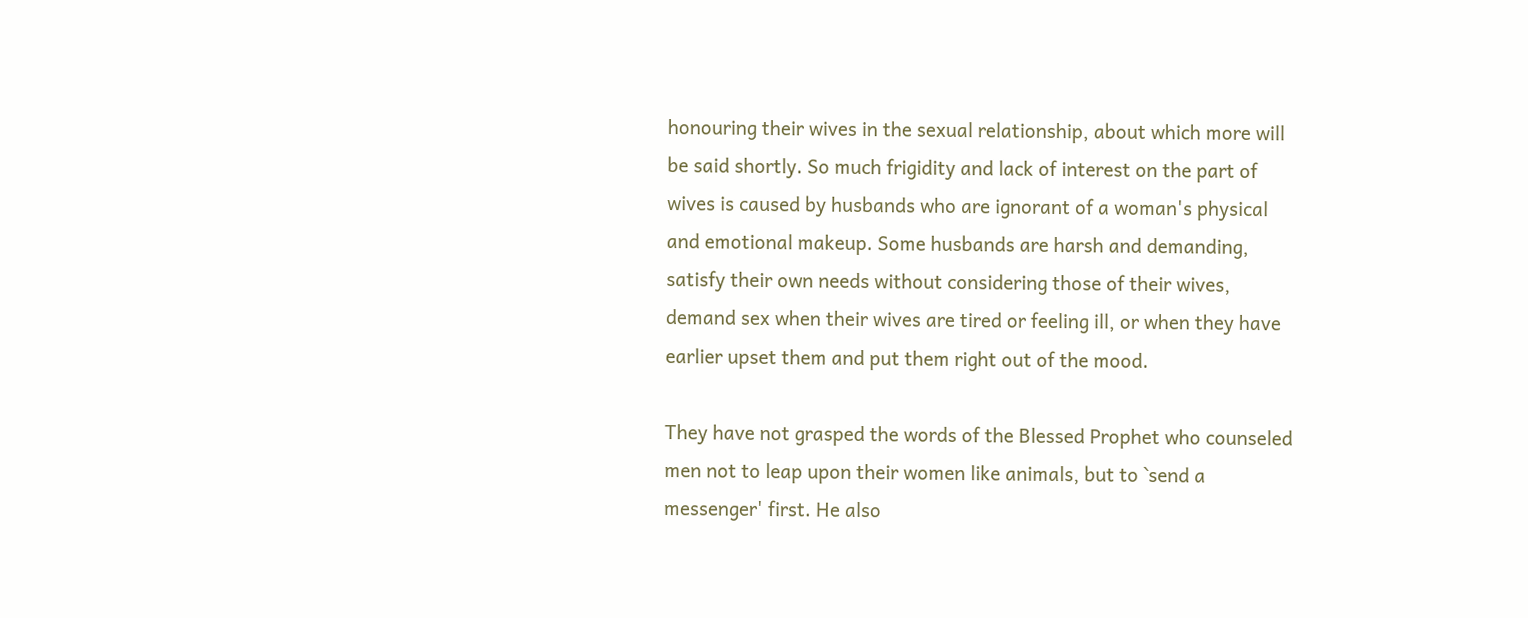honouring their wives in the sexual relationship, about which more will be said shortly. So much frigidity and lack of interest on the part of wives is caused by husbands who are ignorant of a woman's physical and emotional makeup. Some husbands are harsh and demanding, satisfy their own needs without considering those of their wives, demand sex when their wives are tired or feeling ill, or when they have earlier upset them and put them right out of the mood.

They have not grasped the words of the Blessed Prophet who counseled men not to leap upon their women like animals, but to `send a messenger' first. He also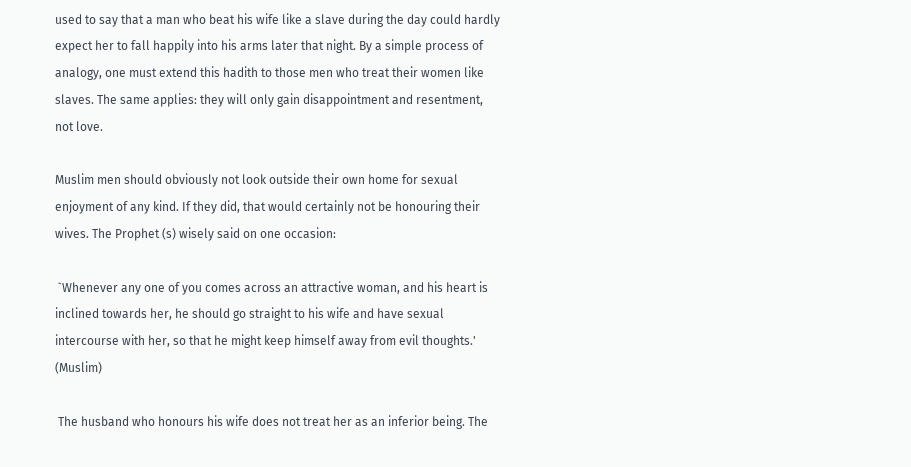used to say that a man who beat his wife like a slave during the day could hardly expect her to fall happily into his arms later that night. By a simple process of analogy, one must extend this hadith to those men who treat their women like slaves. The same applies: they will only gain disappointment and resentment, not love.

Muslim men should obviously not look outside their own home for sexual enjoyment of any kind. If they did, that would certainly not be honouring their wives. The Prophet (s) wisely said on one occasion:

 `Whenever any one of you comes across an attractive woman, and his heart is inclined towards her, he should go straight to his wife and have sexual intercourse with her, so that he might keep himself away from evil thoughts.' (Muslim)

 The husband who honours his wife does not treat her as an inferior being. The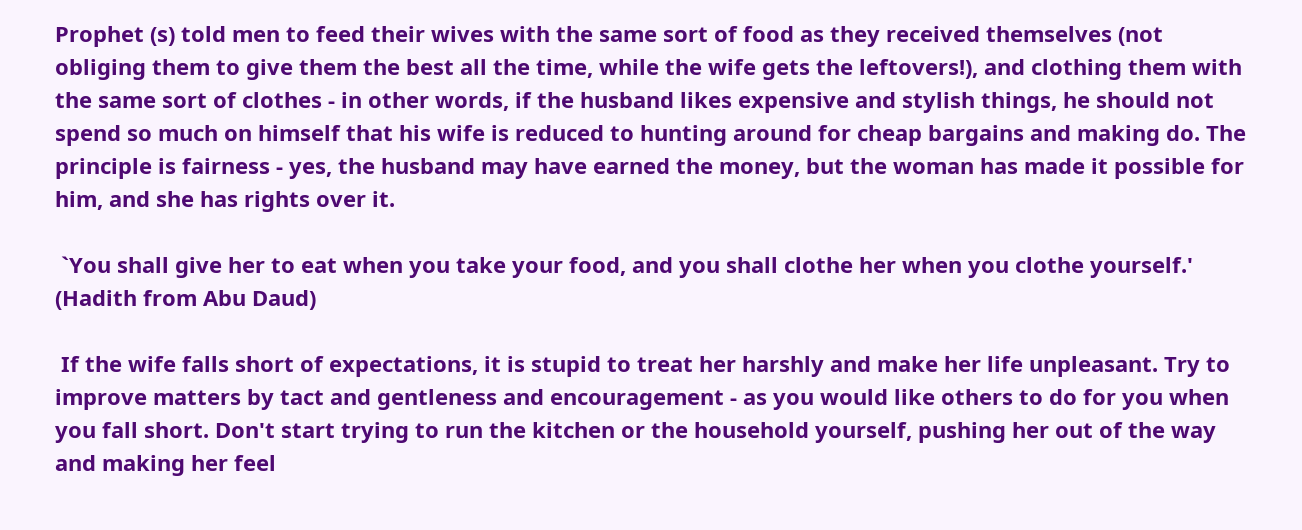Prophet (s) told men to feed their wives with the same sort of food as they received themselves (not obliging them to give them the best all the time, while the wife gets the leftovers!), and clothing them with the same sort of clothes - in other words, if the husband likes expensive and stylish things, he should not spend so much on himself that his wife is reduced to hunting around for cheap bargains and making do. The principle is fairness - yes, the husband may have earned the money, but the woman has made it possible for him, and she has rights over it.

 `You shall give her to eat when you take your food, and you shall clothe her when you clothe yourself.' (Hadith from Abu Daud)

 If the wife falls short of expectations, it is stupid to treat her harshly and make her life unpleasant. Try to improve matters by tact and gentleness and encouragement - as you would like others to do for you when you fall short. Don't start trying to run the kitchen or the household yourself, pushing her out of the way and making her feel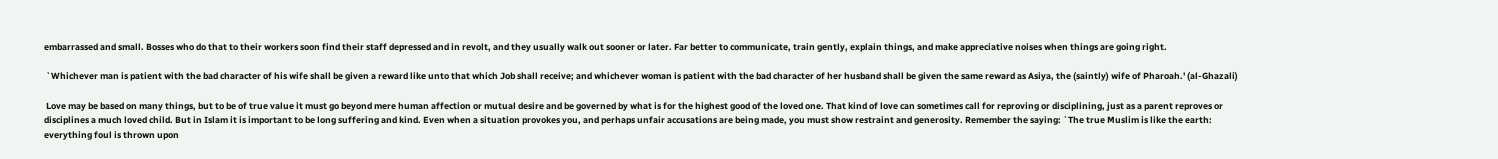embarrassed and small. Bosses who do that to their workers soon find their staff depressed and in revolt, and they usually walk out sooner or later. Far better to communicate, train gently, explain things, and make appreciative noises when things are going right.

 `Whichever man is patient with the bad character of his wife shall be given a reward like unto that which Job shall receive; and whichever woman is patient with the bad character of her husband shall be given the same reward as Asiya, the (saintly) wife of Pharoah.' (al-Ghazali)

 Love may be based on many things, but to be of true value it must go beyond mere human affection or mutual desire and be governed by what is for the highest good of the loved one. That kind of love can sometimes call for reproving or disciplining, just as a parent reproves or disciplines a much loved child. But in Islam it is important to be long suffering and kind. Even when a situation provokes you, and perhaps unfair accusations are being made, you must show restraint and generosity. Remember the saying: `The true Muslim is like the earth: everything foul is thrown upon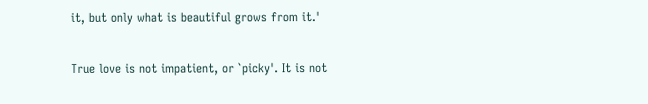it, but only what is beautiful grows from it.'

True love is not impatient, or `picky'. It is not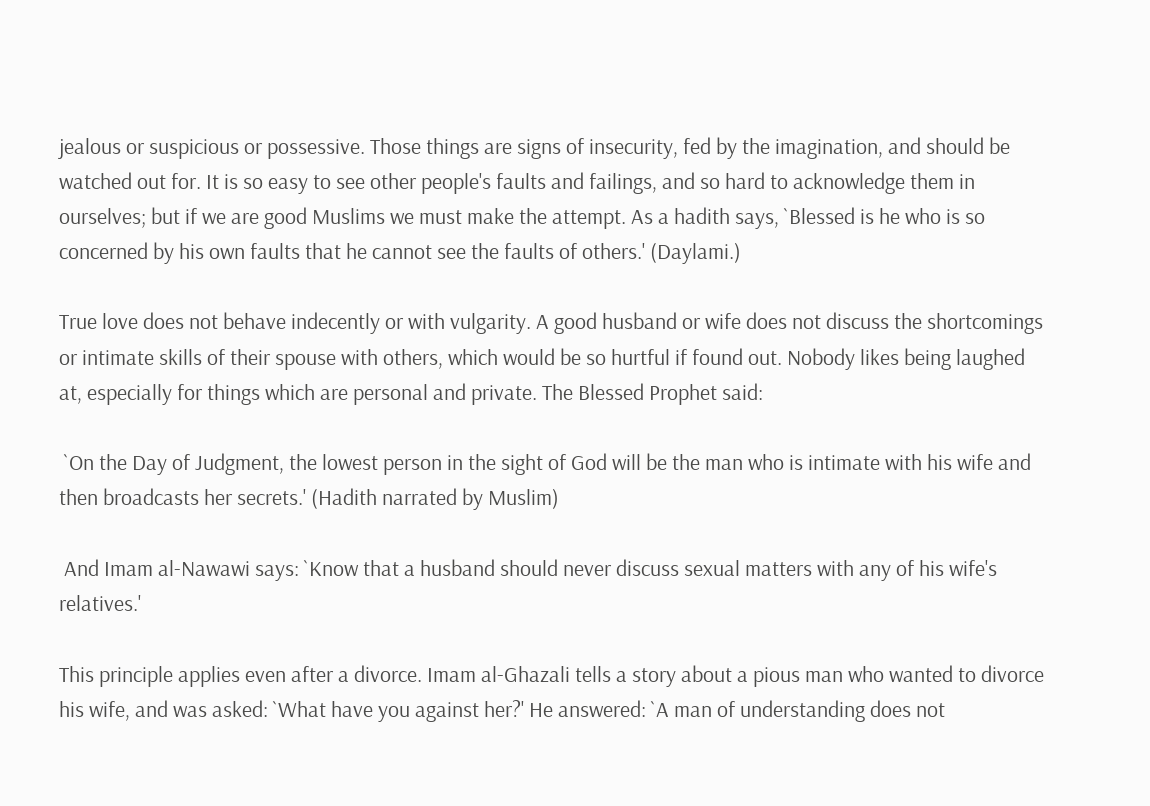jealous or suspicious or possessive. Those things are signs of insecurity, fed by the imagination, and should be watched out for. It is so easy to see other people's faults and failings, and so hard to acknowledge them in ourselves; but if we are good Muslims we must make the attempt. As a hadith says, `Blessed is he who is so concerned by his own faults that he cannot see the faults of others.' (Daylami.)

True love does not behave indecently or with vulgarity. A good husband or wife does not discuss the shortcomings or intimate skills of their spouse with others, which would be so hurtful if found out. Nobody likes being laughed at, especially for things which are personal and private. The Blessed Prophet said:

 `On the Day of Judgment, the lowest person in the sight of God will be the man who is intimate with his wife and then broadcasts her secrets.' (Hadith narrated by Muslim)

 And Imam al-Nawawi says: `Know that a husband should never discuss sexual matters with any of his wife's relatives.'

This principle applies even after a divorce. Imam al-Ghazali tells a story about a pious man who wanted to divorce his wife, and was asked: `What have you against her?' He answered: `A man of understanding does not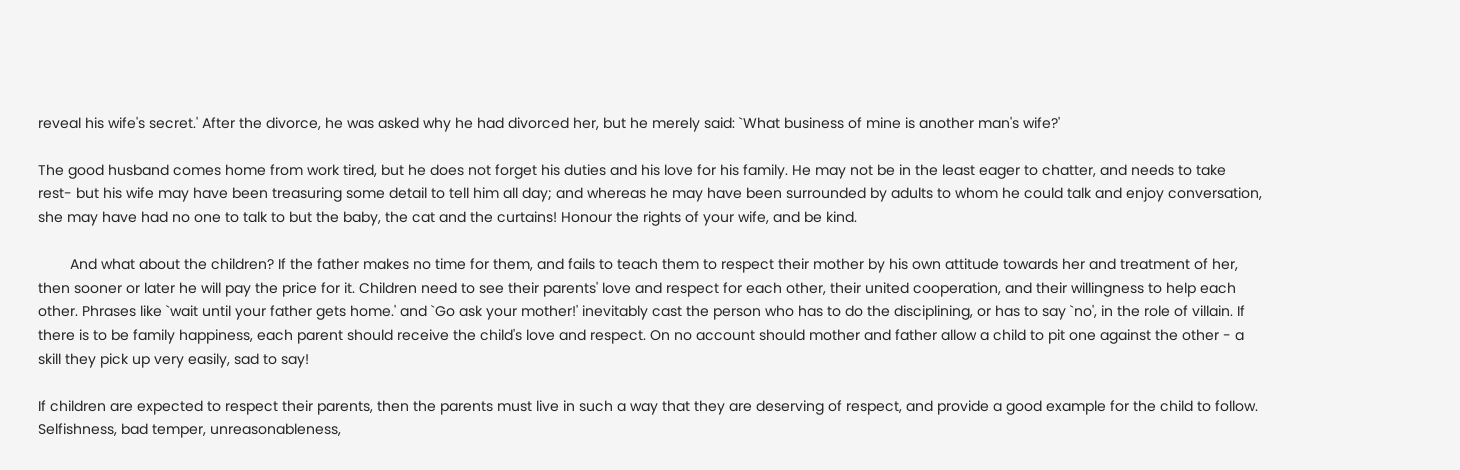reveal his wife's secret.' After the divorce, he was asked why he had divorced her, but he merely said: `What business of mine is another man's wife?'

The good husband comes home from work tired, but he does not forget his duties and his love for his family. He may not be in the least eager to chatter, and needs to take rest- but his wife may have been treasuring some detail to tell him all day; and whereas he may have been surrounded by adults to whom he could talk and enjoy conversation, she may have had no one to talk to but the baby, the cat and the curtains! Honour the rights of your wife, and be kind.

        And what about the children? If the father makes no time for them, and fails to teach them to respect their mother by his own attitude towards her and treatment of her, then sooner or later he will pay the price for it. Children need to see their parents' love and respect for each other, their united cooperation, and their willingness to help each other. Phrases like `wait until your father gets home.' and `Go ask your mother!' inevitably cast the person who has to do the disciplining, or has to say `no', in the role of villain. If there is to be family happiness, each parent should receive the child's love and respect. On no account should mother and father allow a child to pit one against the other - a skill they pick up very easily, sad to say!

If children are expected to respect their parents, then the parents must live in such a way that they are deserving of respect, and provide a good example for the child to follow. Selfishness, bad temper, unreasonableness,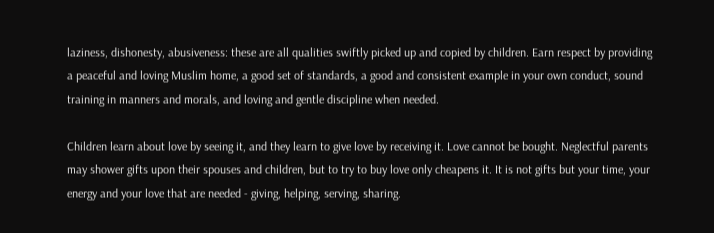laziness, dishonesty, abusiveness: these are all qualities swiftly picked up and copied by children. Earn respect by providing a peaceful and loving Muslim home, a good set of standards, a good and consistent example in your own conduct, sound training in manners and morals, and loving and gentle discipline when needed.

Children learn about love by seeing it, and they learn to give love by receiving it. Love cannot be bought. Neglectful parents may shower gifts upon their spouses and children, but to try to buy love only cheapens it. It is not gifts but your time, your energy and your love that are needed - giving, helping, serving, sharing.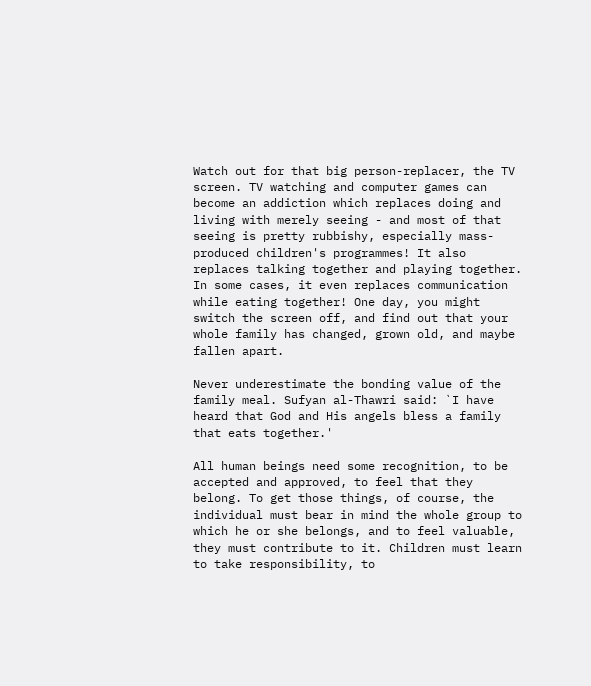Watch out for that big person-replacer, the TV screen. TV watching and computer games can become an addiction which replaces doing and living with merely seeing - and most of that seeing is pretty rubbishy, especially mass-produced children's programmes! It also replaces talking together and playing together. In some cases, it even replaces communication while eating together! One day, you might switch the screen off, and find out that your whole family has changed, grown old, and maybe fallen apart.

Never underestimate the bonding value of the family meal. Sufyan al-Thawri said: `I have heard that God and His angels bless a family that eats together.'

All human beings need some recognition, to be accepted and approved, to feel that they belong. To get those things, of course, the individual must bear in mind the whole group to which he or she belongs, and to feel valuable, they must contribute to it. Children must learn to take responsibility, to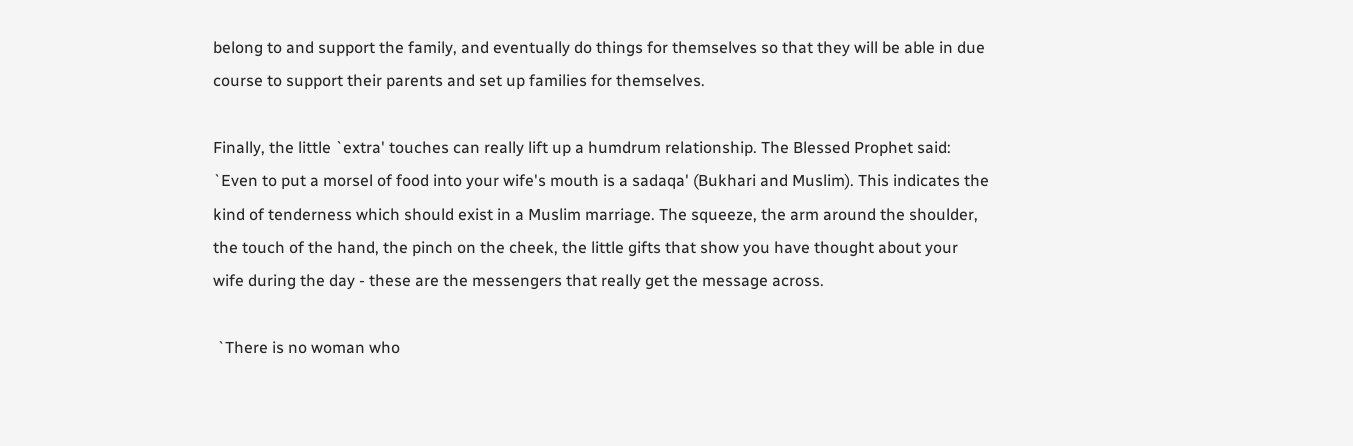belong to and support the family, and eventually do things for themselves so that they will be able in due course to support their parents and set up families for themselves.

Finally, the little `extra' touches can really lift up a humdrum relationship. The Blessed Prophet said: `Even to put a morsel of food into your wife's mouth is a sadaqa' (Bukhari and Muslim). This indicates the kind of tenderness which should exist in a Muslim marriage. The squeeze, the arm around the shoulder, the touch of the hand, the pinch on the cheek, the little gifts that show you have thought about your wife during the day - these are the messengers that really get the message across.

 `There is no woman who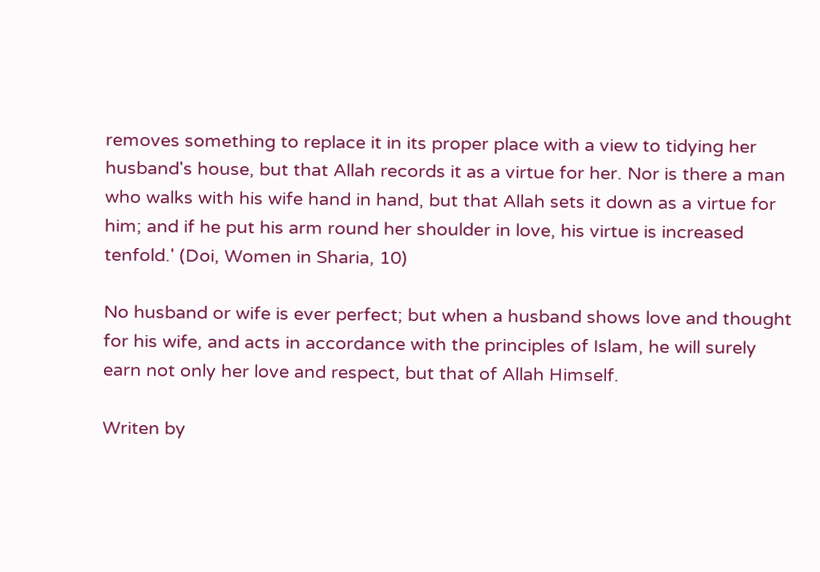removes something to replace it in its proper place with a view to tidying her husband's house, but that Allah records it as a virtue for her. Nor is there a man who walks with his wife hand in hand, but that Allah sets it down as a virtue for him; and if he put his arm round her shoulder in love, his virtue is increased tenfold.' (Doi, Women in Sharia, 10)

No husband or wife is ever perfect; but when a husband shows love and thought for his wife, and acts in accordance with the principles of Islam, he will surely earn not only her love and respect, but that of Allah Himself.

Writen by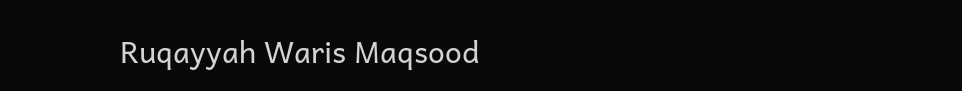Ruqayyah Waris Maqsood